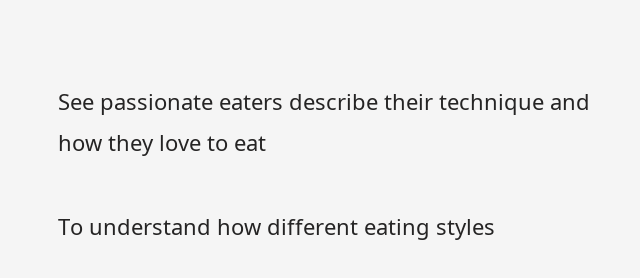See passionate eaters describe their technique and how they love to eat

To understand how different eating styles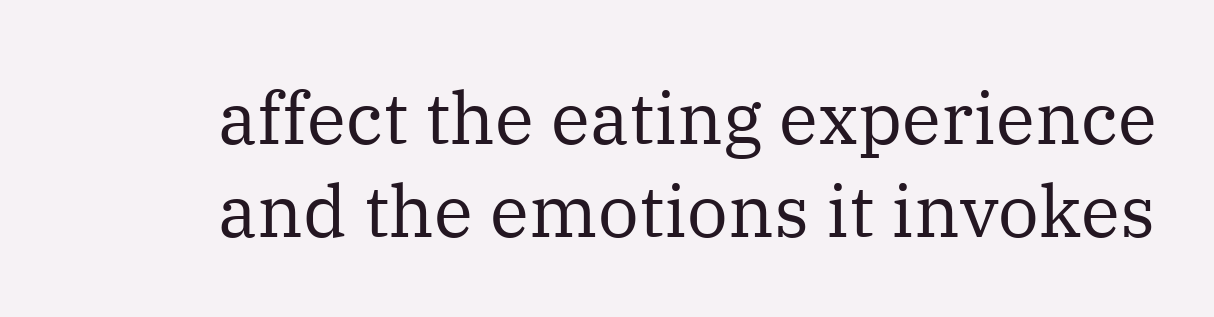affect the eating experience and the emotions it invokes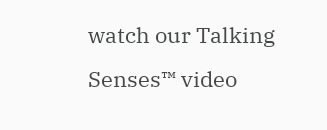watch our Talking Senses™ video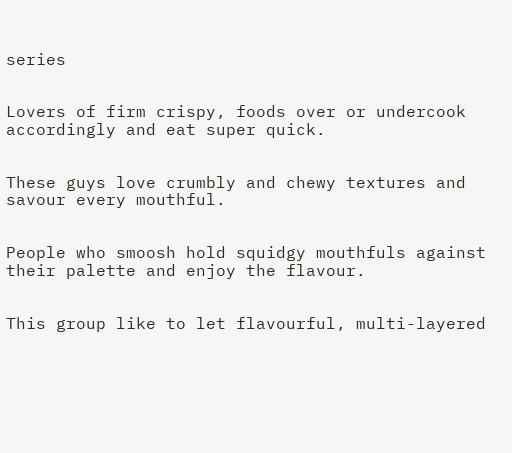series


Lovers of firm crispy, foods over or undercook accordingly and eat super quick.


These guys love crumbly and chewy textures and savour every mouthful.


People who smoosh hold squidgy mouthfuls against their palette and enjoy the flavour.


This group like to let flavourful, multi-layered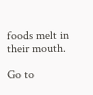foods melt in their mouth.

Go to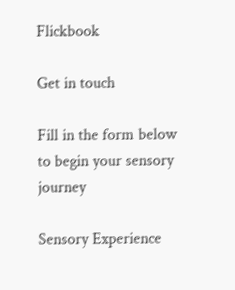Flickbook

Get in touch

Fill in the form below to begin your sensory journey

Sensory Experience